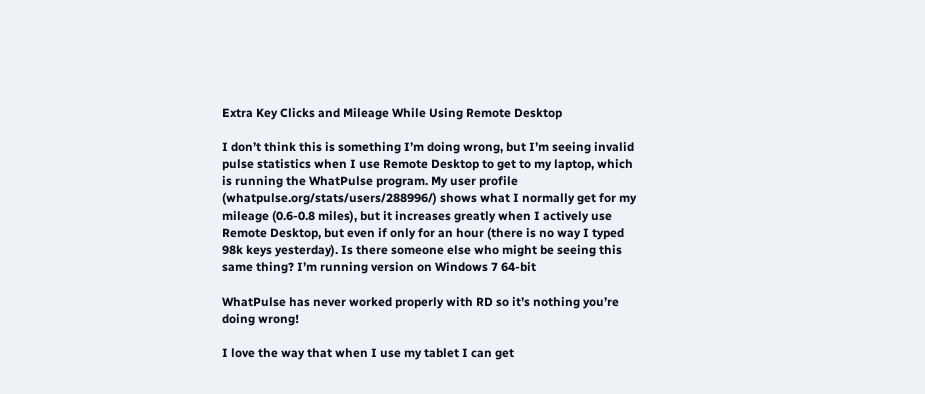Extra Key Clicks and Mileage While Using Remote Desktop

I don’t think this is something I’m doing wrong, but I’m seeing invalid pulse statistics when I use Remote Desktop to get to my laptop, which is running the WhatPulse program. My user profile (whatpulse.org/stats/users/288996/) shows what I normally get for my mileage (0.6-0.8 miles), but it increases greatly when I actively use Remote Desktop, but even if only for an hour (there is no way I typed 98k keys yesterday). Is there someone else who might be seeing this same thing? I’m running version on Windows 7 64-bit

WhatPulse has never worked properly with RD so it’s nothing you’re doing wrong!

I love the way that when I use my tablet I can get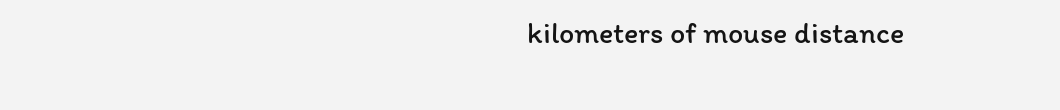kilometers of mouse distance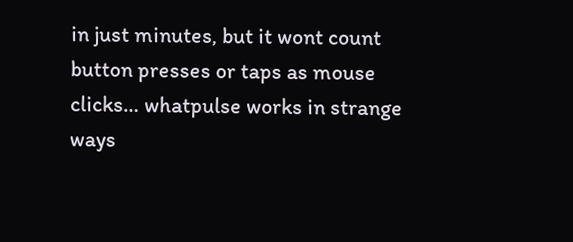in just minutes, but it wont count button presses or taps as mouse clicks… whatpulse works in strange ways